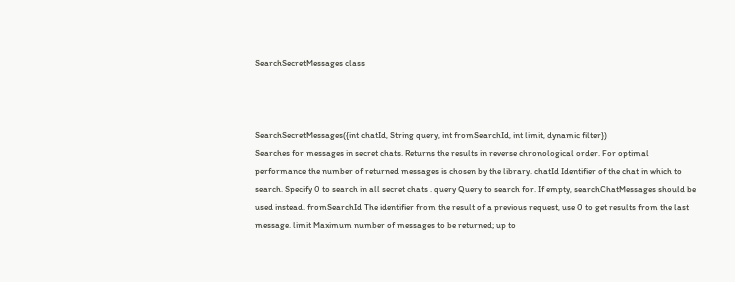SearchSecretMessages class



SearchSecretMessages({int chatId, String query, int fromSearchId, int limit, dynamic filter})
Searches for messages in secret chats. Returns the results in reverse chronological order. For optimal performance the number of returned messages is chosen by the library. chatId Identifier of the chat in which to search. Specify 0 to search in all secret chats . query Query to search for. If empty, searchChatMessages should be used instead. fromSearchId The identifier from the result of a previous request, use 0 to get results from the last message. limit Maximum number of messages to be returned; up to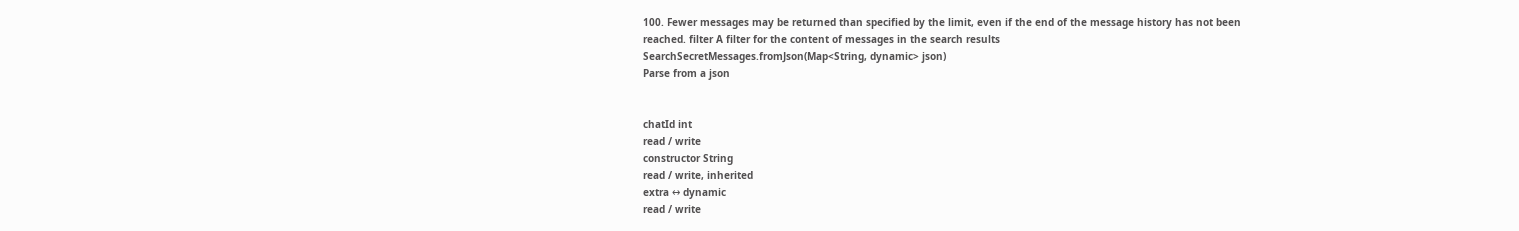100. Fewer messages may be returned than specified by the limit, even if the end of the message history has not been reached. filter A filter for the content of messages in the search results
SearchSecretMessages.fromJson(Map<String, dynamic> json)
Parse from a json


chatId int
read / write
constructor String
read / write, inherited
extra ↔ dynamic
read / write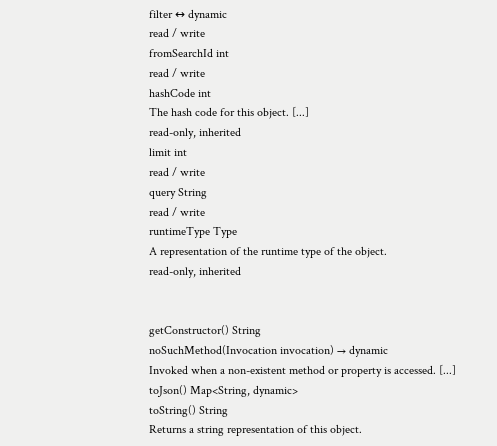filter ↔ dynamic
read / write
fromSearchId int
read / write
hashCode int
The hash code for this object. [...]
read-only, inherited
limit int
read / write
query String
read / write
runtimeType Type
A representation of the runtime type of the object.
read-only, inherited


getConstructor() String
noSuchMethod(Invocation invocation) → dynamic
Invoked when a non-existent method or property is accessed. [...]
toJson() Map<String, dynamic>
toString() String
Returns a string representation of this object.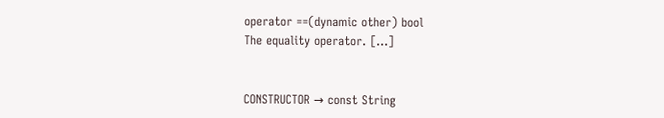operator ==(dynamic other) bool
The equality operator. [...]


CONSTRUCTOR → const String